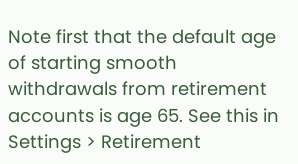Note first that the default age of starting smooth withdrawals from retirement accounts is age 65. See this in Settings > Retirement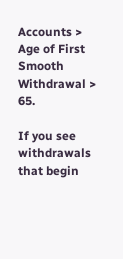Accounts > Age of First Smooth Withdrawal > 65.

If you see withdrawals that begin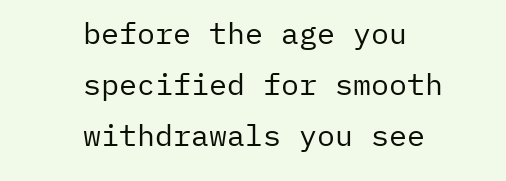before the age you specified for smooth withdrawals you see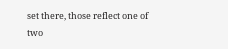set there, those reflect one of two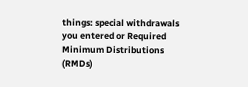things: special withdrawals you entered or Required Minimum Distributions (RMDs)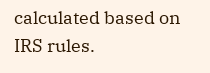calculated based on IRS rules.